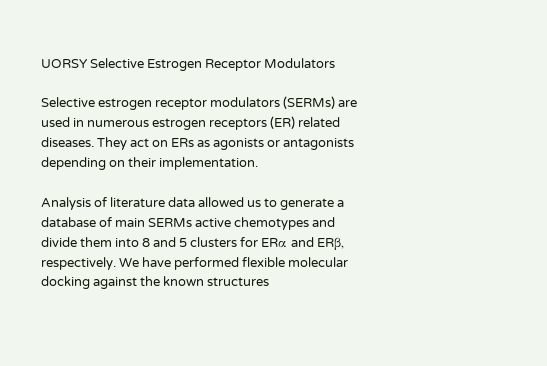UORSY Selective Estrogen Receptor Modulators

Selective estrogen receptor modulators (SERMs) are used in numerous estrogen receptors (ER) related diseases. They act on ERs as agonists or antagonists depending on their implementation.

Analysis of literature data allowed us to generate a database of main SERMs active chemotypes and divide them into 8 and 5 clusters for ERα and ERβ, respectively. We have performed flexible molecular docking against the known structures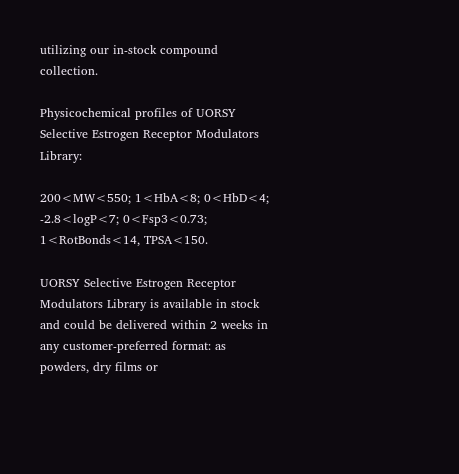utilizing our in-stock compound collection.

Physicochemical profiles of UORSY Selective Estrogen Receptor Modulators Library:

200<MW<550; 1<HbA<8; 0<HbD<4; -2.8<logP<7; 0<Fsp3<0.73; 1<RotBonds<14, TPSA<150.

UORSY Selective Estrogen Receptor Modulators Library is available in stock and could be delivered within 2 weeks in any customer-preferred format: as powders, dry films or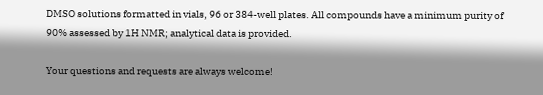DMSO solutions formatted in vials, 96 or 384-well plates. All compounds have a minimum purity of 90% assessed by 1H NMR; analytical data is provided.

Your questions and requests are always welcome!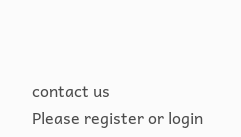contact us
Please register or login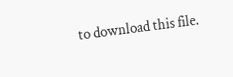to download this file.